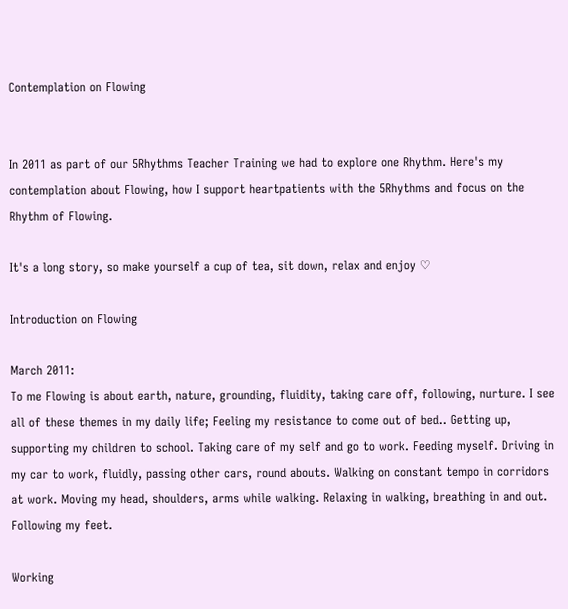Contemplation on Flowing


In 2011 as part of our 5Rhythms Teacher Training we had to explore one Rhythm. Here's my contemplation about Flowing, how I support heartpatients with the 5Rhythms and focus on the Rhythm of Flowing.

It's a long story, so make yourself a cup of tea, sit down, relax and enjoy ♡

Introduction on Flowing

March 2011:
To me Flowing is about earth, nature, grounding, fluidity, taking care off, following, nurture. I see all of these themes in my daily life; Feeling my resistance to come out of bed.. Getting up, supporting my children to school. Taking care of my self and go to work. Feeding myself. Driving in my car to work, fluidly, passing other cars, round abouts. Walking on constant tempo in corridors at work. Moving my head, shoulders, arms while walking. Relaxing in walking, breathing in and out. Following my feet.

Working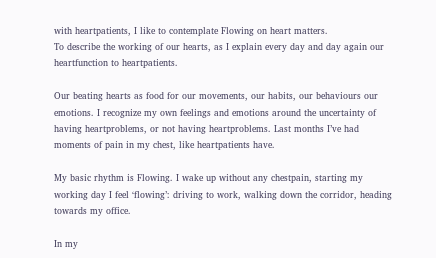with heartpatients, I like to contemplate Flowing on heart matters.
To describe the working of our hearts, as I explain every day and day again our heartfunction to heartpatients.

Our beating hearts as food for our movements, our habits, our behaviours our emotions. I recognize my own feelings and emotions around the uncertainty of having heartproblems, or not having heartproblems. Last months I’ve had moments of pain in my chest, like heartpatients have.

My basic rhythm is Flowing. I wake up without any chestpain, starting my working day I feel ‘flowing’: driving to work, walking down the corridor, heading towards my office.

In my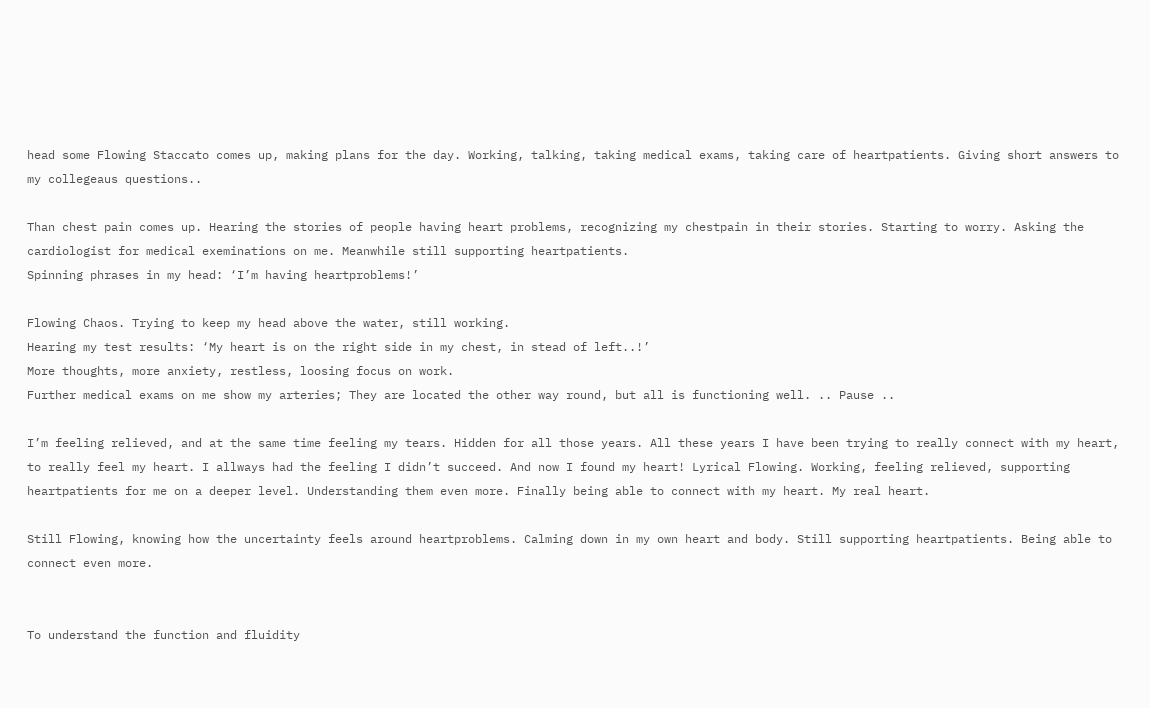head some Flowing Staccato comes up, making plans for the day. Working, talking, taking medical exams, taking care of heartpatients. Giving short answers to my collegeaus questions..

Than chest pain comes up. Hearing the stories of people having heart problems, recognizing my chestpain in their stories. Starting to worry. Asking the cardiologist for medical exeminations on me. Meanwhile still supporting heartpatients.
Spinning phrases in my head: ‘I’m having heartproblems!’

Flowing Chaos. Trying to keep my head above the water, still working.
Hearing my test results: ‘My heart is on the right side in my chest, in stead of left..!’
More thoughts, more anxiety, restless, loosing focus on work.
Further medical exams on me show my arteries; They are located the other way round, but all is functioning well. .. Pause ..

I’m feeling relieved, and at the same time feeling my tears. Hidden for all those years. All these years I have been trying to really connect with my heart, to really feel my heart. I allways had the feeling I didn’t succeed. And now I found my heart! Lyrical Flowing. Working, feeling relieved, supporting heartpatients for me on a deeper level. Understanding them even more. Finally being able to connect with my heart. My real heart.

Still Flowing, knowing how the uncertainty feels around heartproblems. Calming down in my own heart and body. Still supporting heartpatients. Being able to connect even more.


To understand the function and fluidity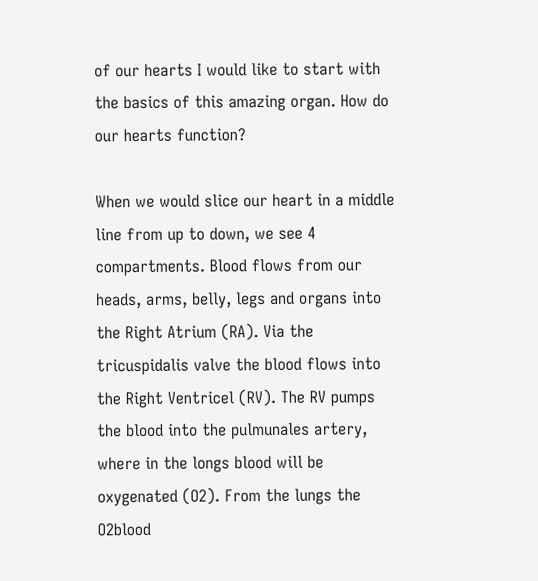of our hearts I would like to start with the basics of this amazing organ. How do our hearts function?

When we would slice our heart in a middle line from up to down, we see 4 compartments. Blood flows from our heads, arms, belly, legs and organs into the Right Atrium (RA). Via the tricuspidalis valve the blood flows into the Right Ventricel (RV). The RV pumps the blood into the pulmunales artery, where in the longs blood will be oxygenated (O2). From the lungs the O2blood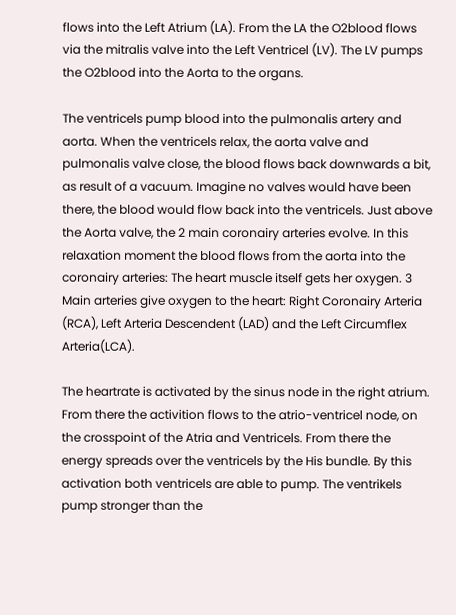flows into the Left Atrium (LA). From the LA the O2blood flows via the mitralis valve into the Left Ventricel (LV). The LV pumps the O2blood into the Aorta to the organs.

The ventricels pump blood into the pulmonalis artery and aorta. When the ventricels relax, the aorta valve and pulmonalis valve close, the blood flows back downwards a bit, as result of a vacuum. Imagine no valves would have been there, the blood would flow back into the ventricels. Just above the Aorta valve, the 2 main coronairy arteries evolve. In this relaxation moment the blood flows from the aorta into the coronairy arteries: The heart muscle itself gets her oxygen. 3 Main arteries give oxygen to the heart: Right Coronairy Arteria (RCA), Left Arteria Descendent (LAD) and the Left Circumflex Arteria(LCA).

The heartrate is activated by the sinus node in the right atrium. From there the activition flows to the atrio-ventricel node, on the crosspoint of the Atria and Ventricels. From there the energy spreads over the ventricels by the His bundle. By this activation both ventricels are able to pump. The ventrikels pump stronger than the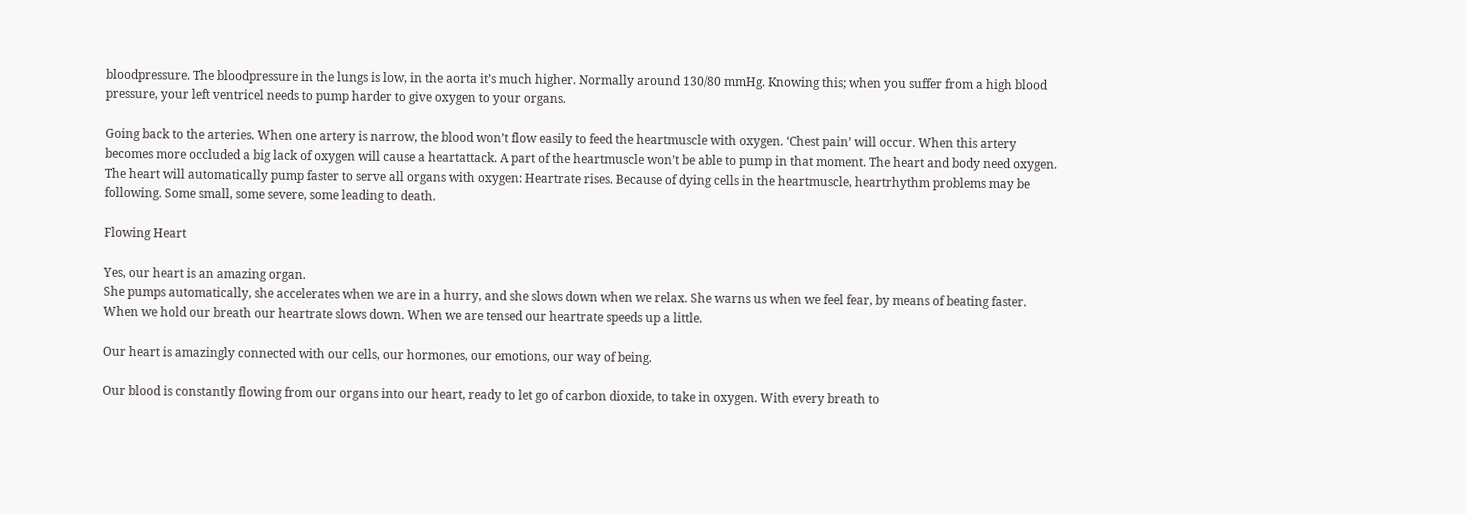bloodpressure. The bloodpressure in the lungs is low, in the aorta it’s much higher. Normally around 130/80 mmHg. Knowing this; when you suffer from a high blood pressure, your left ventricel needs to pump harder to give oxygen to your organs.

Going back to the arteries. When one artery is narrow, the blood won’t flow easily to feed the heartmuscle with oxygen. ‘Chest pain’ will occur. When this artery becomes more occluded a big lack of oxygen will cause a heartattack. A part of the heartmuscle won’t be able to pump in that moment. The heart and body need oxygen. The heart will automatically pump faster to serve all organs with oxygen: Heartrate rises. Because of dying cells in the heartmuscle, heartrhythm problems may be following. Some small, some severe, some leading to death.

Flowing Heart

Yes, our heart is an amazing organ.
She pumps automatically, she accelerates when we are in a hurry, and she slows down when we relax. She warns us when we feel fear, by means of beating faster. When we hold our breath our heartrate slows down. When we are tensed our heartrate speeds up a little.

Our heart is amazingly connected with our cells, our hormones, our emotions, our way of being.

Our blood is constantly flowing from our organs into our heart, ready to let go of carbon dioxide, to take in oxygen. With every breath to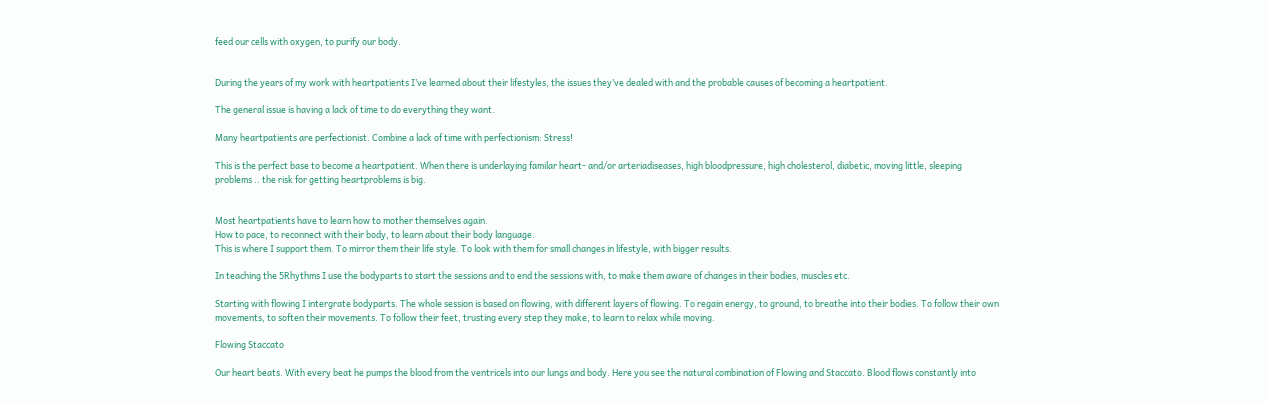feed our cells with oxygen, to purify our body.


During the years of my work with heartpatients I’ve learned about their lifestyles, the issues they’ve dealed with and the probable causes of becoming a heartpatient.

The general issue is having a lack of time to do everything they want.

Many heartpatients are perfectionist. Combine a lack of time with perfectionism: Stress!

This is the perfect base to become a heartpatient. When there is underlaying familar heart- and/or arteriadiseases, high bloodpressure, high cholesterol, diabetic, moving little, sleeping problems .. the risk for getting heartproblems is big.


Most heartpatients have to learn how to mother themselves again.
How to pace, to reconnect with their body, to learn about their body language.
This is where I support them. To mirror them their life style. To look with them for small changes in lifestyle, with bigger results.

In teaching the 5Rhythms I use the bodyparts to start the sessions and to end the sessions with, to make them aware of changes in their bodies, muscles etc.

Starting with flowing I intergrate bodyparts. The whole session is based on flowing, with different layers of flowing. To regain energy, to ground, to breathe into their bodies. To follow their own movements, to soften their movements. To follow their feet, trusting every step they make, to learn to relax while moving.

Flowing Staccato

Our heart beats. With every beat he pumps the blood from the ventricels into our lungs and body. Here you see the natural combination of Flowing and Staccato. Blood flows constantly into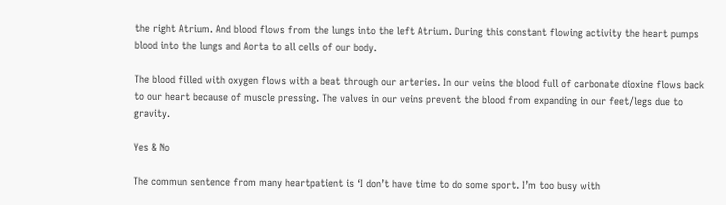the right Atrium. And blood flows from the lungs into the left Atrium. During this constant flowing activity the heart pumps blood into the lungs and Aorta to all cells of our body.

The blood filled with oxygen flows with a beat through our arteries. In our veins the blood full of carbonate dioxine flows back to our heart because of muscle pressing. The valves in our veins prevent the blood from expanding in our feet/legs due to gravity.

Yes & No

The commun sentence from many heartpatient is ‘I don’t have time to do some sport. I’m too busy with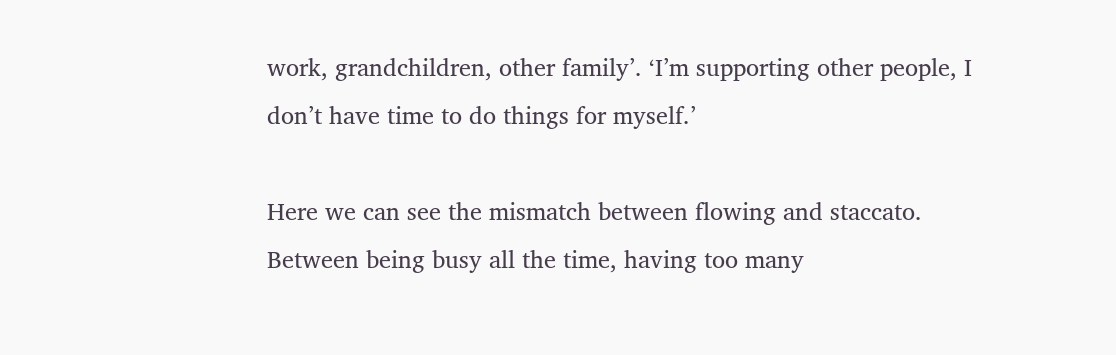work, grandchildren, other family’. ‘I’m supporting other people, I don’t have time to do things for myself.’

Here we can see the mismatch between flowing and staccato. Between being busy all the time, having too many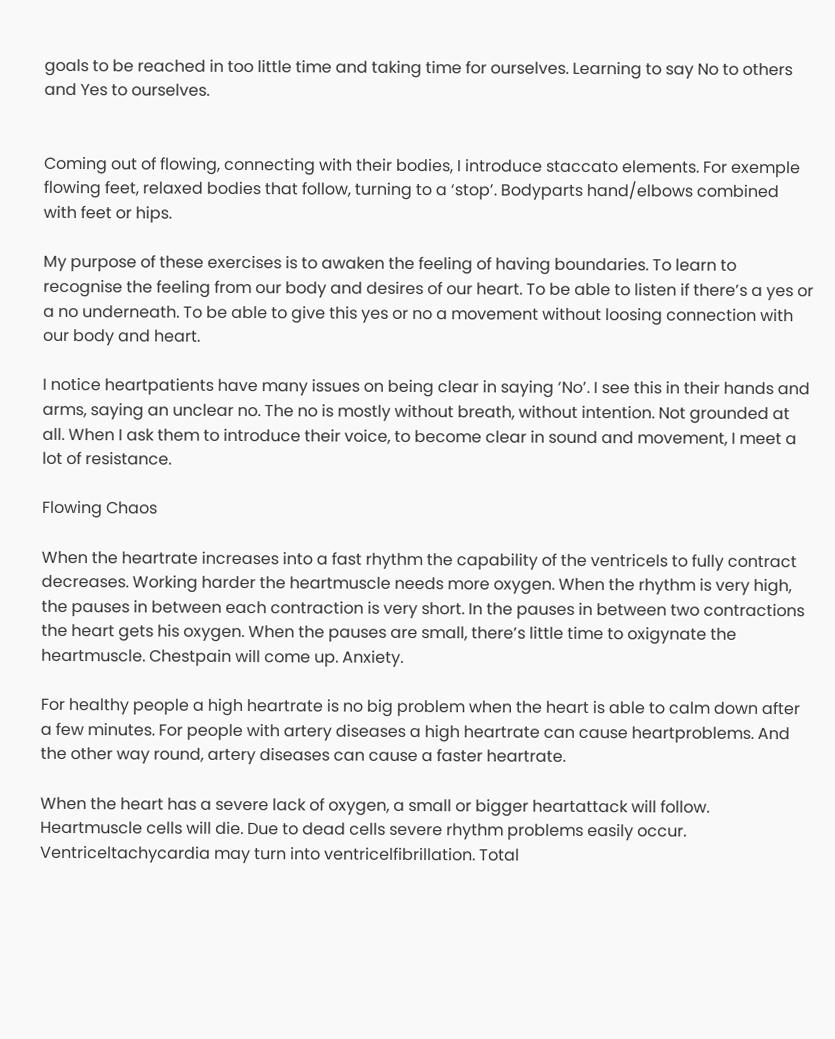goals to be reached in too little time and taking time for ourselves. Learning to say No to others and Yes to ourselves.


Coming out of flowing, connecting with their bodies, I introduce staccato elements. For exemple flowing feet, relaxed bodies that follow, turning to a ‘stop’. Bodyparts hand/elbows combined with feet or hips.

My purpose of these exercises is to awaken the feeling of having boundaries. To learn to recognise the feeling from our body and desires of our heart. To be able to listen if there’s a yes or a no underneath. To be able to give this yes or no a movement without loosing connection with our body and heart.

I notice heartpatients have many issues on being clear in saying ‘No’. I see this in their hands and arms, saying an unclear no. The no is mostly without breath, without intention. Not grounded at all. When I ask them to introduce their voice, to become clear in sound and movement, I meet a lot of resistance.

Flowing Chaos

When the heartrate increases into a fast rhythm the capability of the ventricels to fully contract decreases. Working harder the heartmuscle needs more oxygen. When the rhythm is very high, the pauses in between each contraction is very short. In the pauses in between two contractions the heart gets his oxygen. When the pauses are small, there’s little time to oxigynate the heartmuscle. Chestpain will come up. Anxiety.

For healthy people a high heartrate is no big problem when the heart is able to calm down after a few minutes. For people with artery diseases a high heartrate can cause heartproblems. And the other way round, artery diseases can cause a faster heartrate.

When the heart has a severe lack of oxygen, a small or bigger heartattack will follow. Heartmuscle cells will die. Due to dead cells severe rhythm problems easily occur. Ventriceltachycardia may turn into ventricelfibrillation. Total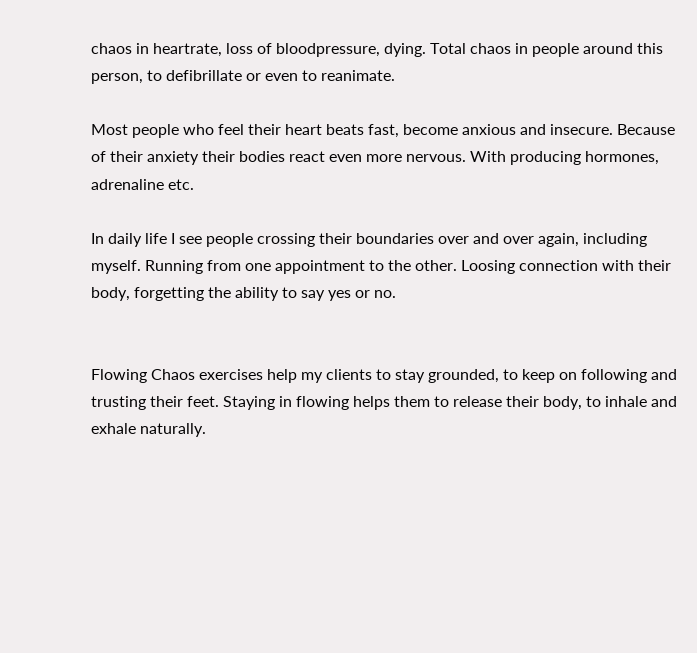chaos in heartrate, loss of bloodpressure, dying. Total chaos in people around this person, to defibrillate or even to reanimate.

Most people who feel their heart beats fast, become anxious and insecure. Because of their anxiety their bodies react even more nervous. With producing hormones, adrenaline etc.

In daily life I see people crossing their boundaries over and over again, including myself. Running from one appointment to the other. Loosing connection with their body, forgetting the ability to say yes or no.


Flowing Chaos exercises help my clients to stay grounded, to keep on following and trusting their feet. Staying in flowing helps them to release their body, to inhale and exhale naturally.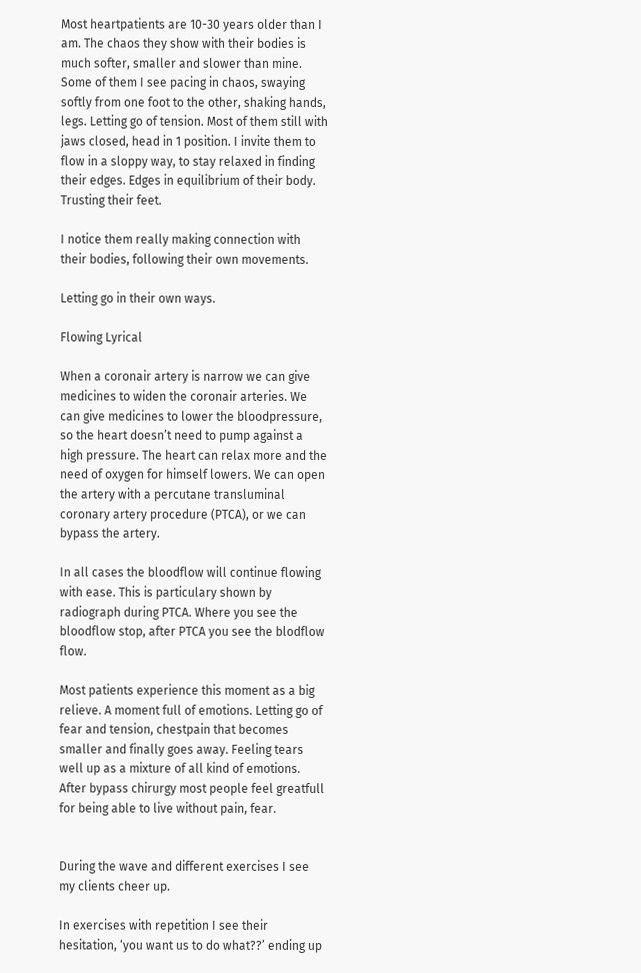Most heartpatients are 10-30 years older than I am. The chaos they show with their bodies is much softer, smaller and slower than mine. Some of them I see pacing in chaos, swaying softly from one foot to the other, shaking hands, legs. Letting go of tension. Most of them still with jaws closed, head in 1 position. I invite them to flow in a sloppy way, to stay relaxed in finding their edges. Edges in equilibrium of their body. Trusting their feet.

I notice them really making connection with their bodies, following their own movements.

Letting go in their own ways.

Flowing Lyrical

When a coronair artery is narrow we can give medicines to widen the coronair arteries. We can give medicines to lower the bloodpressure, so the heart doesn’t need to pump against a high pressure. The heart can relax more and the need of oxygen for himself lowers. We can open the artery with a percutane transluminal coronary artery procedure (PTCA), or we can bypass the artery.

In all cases the bloodflow will continue flowing with ease. This is particulary shown by radiograph during PTCA. Where you see the bloodflow stop, after PTCA you see the blodflow flow.

Most patients experience this moment as a big relieve. A moment full of emotions. Letting go of fear and tension, chestpain that becomes smaller and finally goes away. Feeling tears well up as a mixture of all kind of emotions. After bypass chirurgy most people feel greatfull for being able to live without pain, fear.


During the wave and different exercises I see my clients cheer up.

In exercises with repetition I see their hesitation, ‘you want us to do what??’ ending up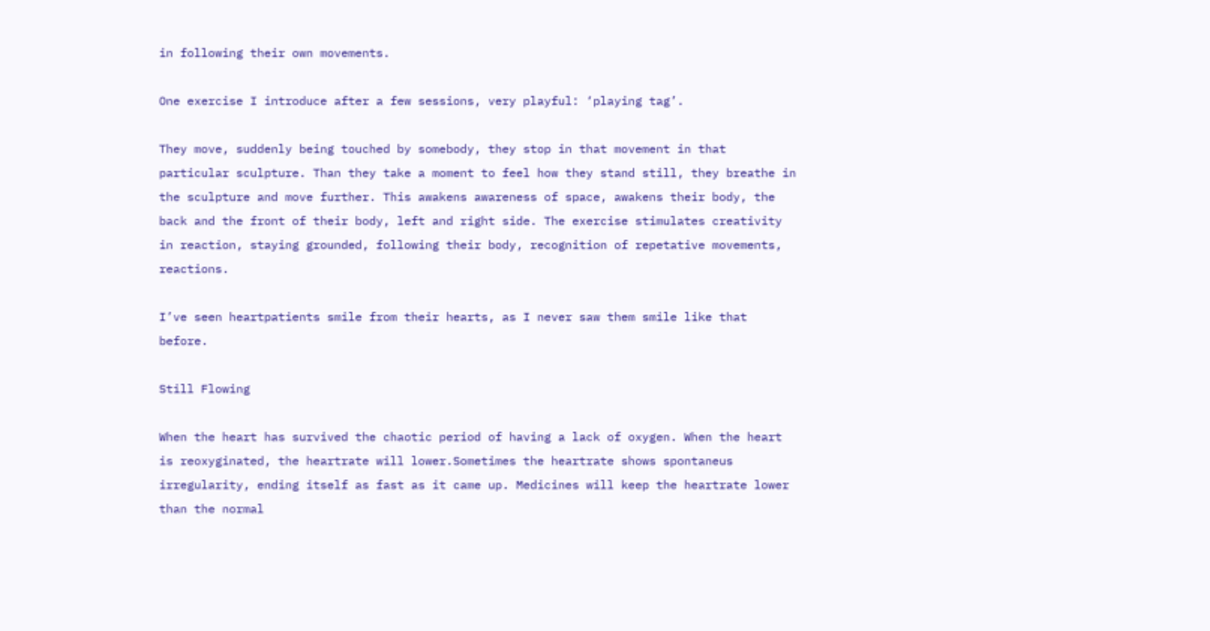in following their own movements.

One exercise I introduce after a few sessions, very playful: ‘playing tag’.

They move, suddenly being touched by somebody, they stop in that movement in that particular sculpture. Than they take a moment to feel how they stand still, they breathe in the sculpture and move further. This awakens awareness of space, awakens their body, the back and the front of their body, left and right side. The exercise stimulates creativity in reaction, staying grounded, following their body, recognition of repetative movements, reactions.

I’ve seen heartpatients smile from their hearts, as I never saw them smile like that before.

Still Flowing

When the heart has survived the chaotic period of having a lack of oxygen. When the heart is reoxyginated, the heartrate will lower.Sometimes the heartrate shows spontaneus irregularity, ending itself as fast as it came up. Medicines will keep the heartrate lower than the normal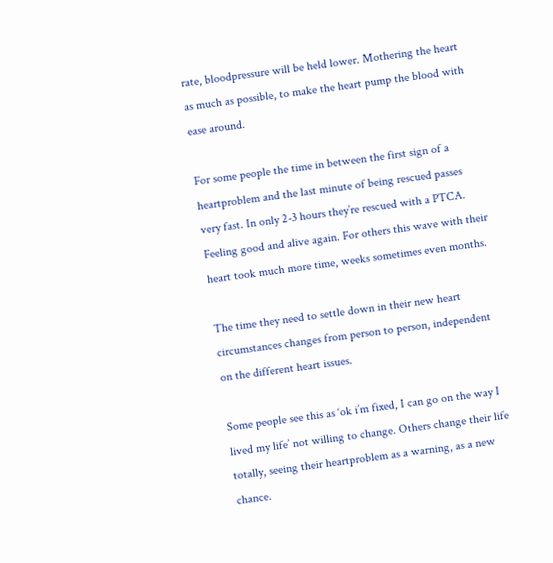rate, bloodpressure will be held lower. Mothering the heart as much as possible, to make the heart pump the blood with ease around.

For some people the time in between the first sign of a heartproblem and the last minute of being rescued passes very fast. In only 2-3 hours they’re rescued with a PTCA. Feeling good and alive again. For others this wave with their heart took much more time, weeks sometimes even months.

The time they need to settle down in their new heart circumstances changes from person to person, independent on the different heart issues.

Some people see this as ‘ok i’m fixed, I can go on the way I lived my life’ not willing to change. Others change their life totally, seeing their heartproblem as a warning, as a new chance.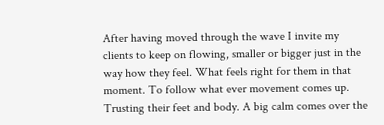After having moved through the wave I invite my clients to keep on flowing, smaller or bigger just in the way how they feel. What feels right for them in that moment. To follow what ever movement comes up. Trusting their feet and body. A big calm comes over the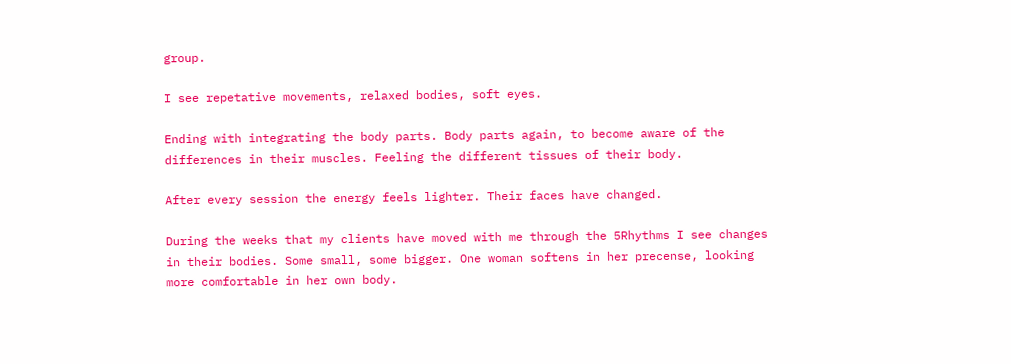group.

I see repetative movements, relaxed bodies, soft eyes.

Ending with integrating the body parts. Body parts again, to become aware of the differences in their muscles. Feeling the different tissues of their body.

After every session the energy feels lighter. Their faces have changed.

During the weeks that my clients have moved with me through the 5Rhythms I see changes in their bodies. Some small, some bigger. One woman softens in her precense, looking more comfortable in her own body.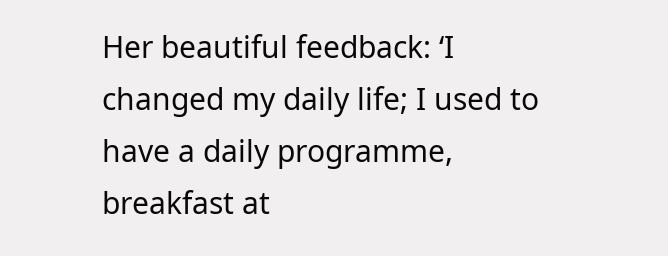Her beautiful feedback: ‘I changed my daily life; I used to have a daily programme, breakfast at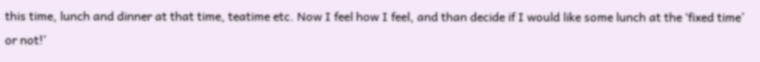this time, lunch and dinner at that time, teatime etc. Now I feel how I feel, and than decide if I would like some lunch at the ‘fixed time’ or not!’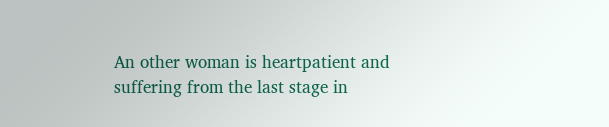An other woman is heartpatient and suffering from the last stage in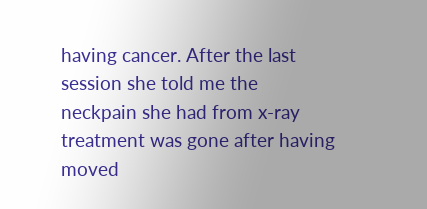having cancer. After the last session she told me the neckpain she had from x-ray treatment was gone after having moved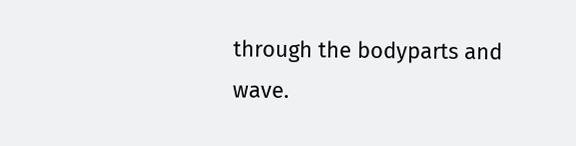through the bodyparts and wave.